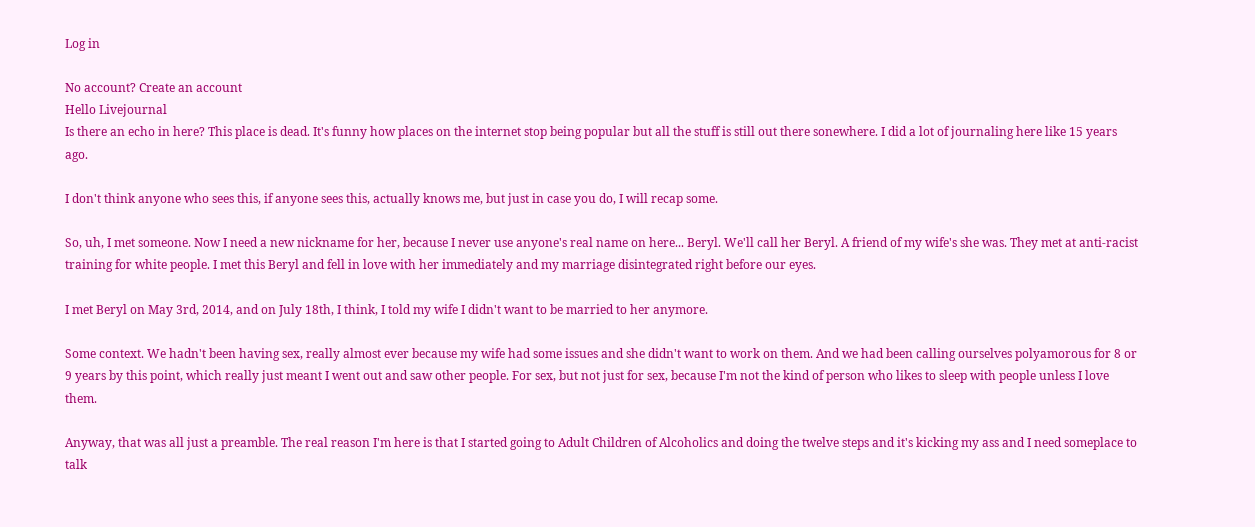Log in

No account? Create an account
Hello Livejournal
Is there an echo in here? This place is dead. It's funny how places on the internet stop being popular but all the stuff is still out there sonewhere. I did a lot of journaling here like 15 years ago.

I don't think anyone who sees this, if anyone sees this, actually knows me, but just in case you do, I will recap some.

So, uh, I met someone. Now I need a new nickname for her, because I never use anyone's real name on here... Beryl. We'll call her Beryl. A friend of my wife's she was. They met at anti-racist training for white people. I met this Beryl and fell in love with her immediately and my marriage disintegrated right before our eyes.

I met Beryl on May 3rd, 2014, and on July 18th, I think, I told my wife I didn't want to be married to her anymore.

Some context. We hadn't been having sex, really almost ever because my wife had some issues and she didn't want to work on them. And we had been calling ourselves polyamorous for 8 or 9 years by this point, which really just meant I went out and saw other people. For sex, but not just for sex, because I'm not the kind of person who likes to sleep with people unless I love them.

Anyway, that was all just a preamble. The real reason I'm here is that I started going to Adult Children of Alcoholics and doing the twelve steps and it's kicking my ass and I need someplace to talk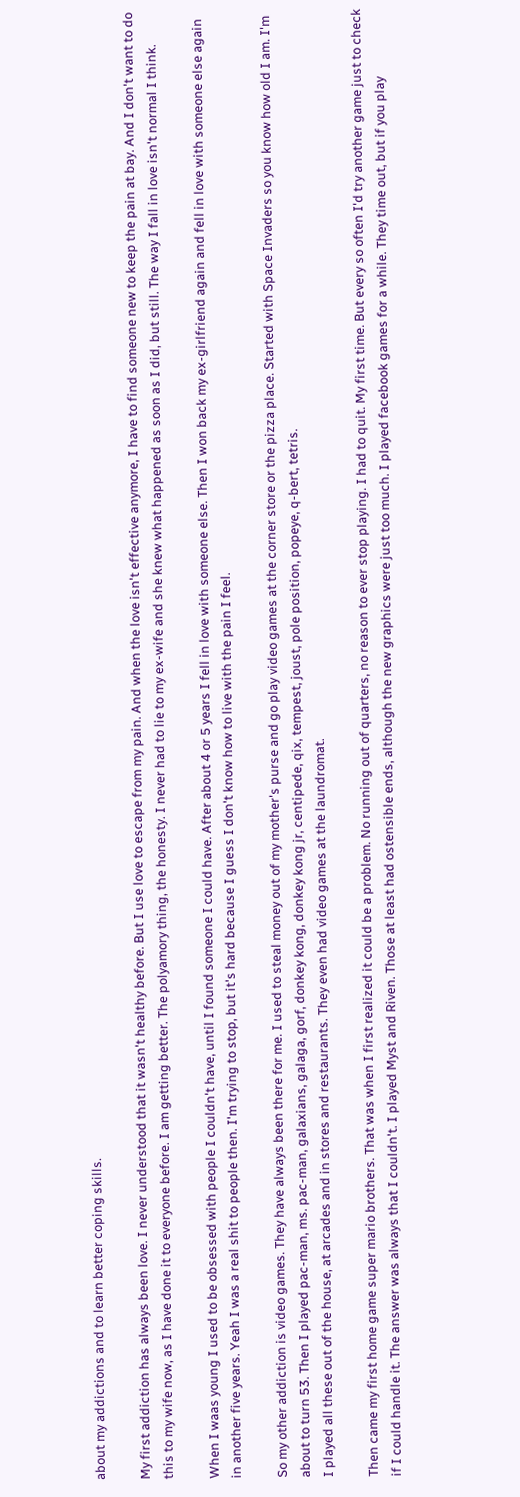about my addictions and to learn better coping skills.

My first addiction has always been love. I never understood that it wasn't healthy before. But I use love to escape from my pain. And when the love isn't effective anymore, I have to find someone new to keep the pain at bay. And I don't want to do this to my wife now, as I have done it to everyone before. I am getting better. The polyamory thing, the honesty. I never had to lie to my ex-wife and she knew what happened as soon as I did, but still. The way I fall in love isn't normal I think.

When I waas young I used to be obsessed with people I couldn't have, until I found someone I could have. After about 4 or 5 years I fell in love with someone else. Then I won back my ex-girlfriend again and fell in love with someone else again in another five years. Yeah I was a real shit to people then. I'm trying to stop, but it's hard because I guess I don't know how to live with the pain I feel.

So my other addiction is video games. They have always been there for me. I used to steal money out of my mother's purse and go play video games at the corner store or the pizza place. Started with Space Invaders so you know how old I am. I'm about to turn 53. Then I played pac-man, ms. pac-man, galaxians, galaga, gorf, donkey kong, donkey kong jr, centipede, qix, tempest, joust, pole position, popeye, q-bert, tetris.
I played all these out of the house, at arcades and in stores and restaurants. They even had video games at the laundromat.

Then came my first home game super mario brothers. That was when I first realized it could be a problem. No running out of quarters, no reason to ever stop playing. I had to quit. My first time. But every so often I'd try another game just to check if I could handle it. The answer was always that I couldn't. I played Myst and Riven. Those at least had ostensible ends, although the new graphics were just too much. I played facebook games for a while. They time out, but if you play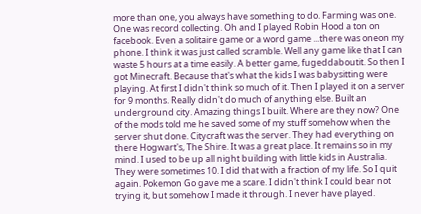more than one, you always have something to do. Farming was one. One was record collecting. Oh and I played Robin Hood a ton on facebook. Even a solitaire game or a word game ...there was oneon my phone. I think it was just called scramble. Well any game like that I can waste 5 hours at a time easily. A better game, fugeddaboutit. So then I got Minecraft. Because that's what the kids I was babysitting were playing. At first I didn't think so much of it. Then I played it on a server for 9 months. Really didn't do much of anything else. Built an underground city. Amazing things I built. Where are they now? One of the mods told me he saved some of my stuff somehow when the server shut done. Citycraft was the server. They had everything on there Hogwart's, The Shire. It was a great place. It remains so in my mind. I used to be up all night building with little kids in Australia. They were sometimes 10. I did that with a fraction of my life. So I quit again. Pokemon Go gave me a scare. I didn't think I could bear not trying it, but somehow I made it through. I never have played.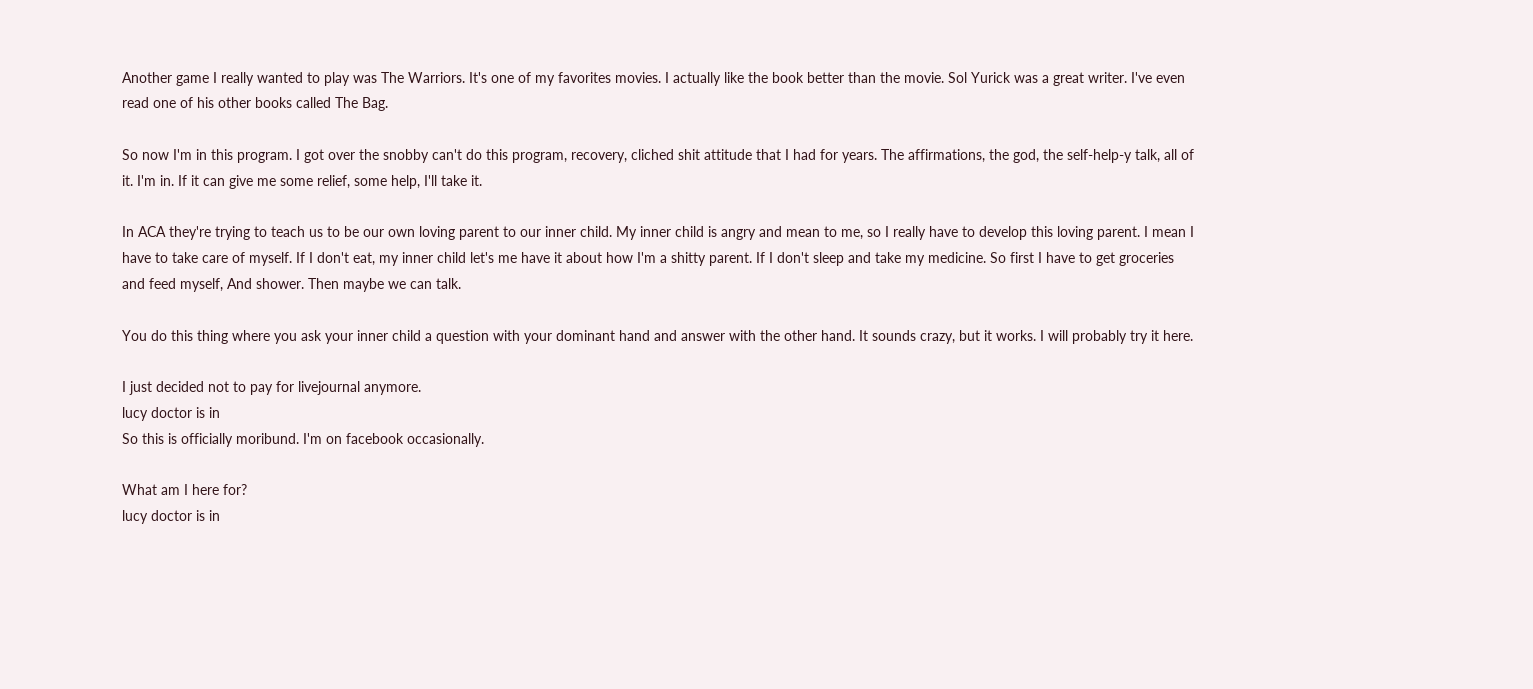Another game I really wanted to play was The Warriors. It's one of my favorites movies. I actually like the book better than the movie. Sol Yurick was a great writer. I've even read one of his other books called The Bag.

So now I'm in this program. I got over the snobby can't do this program, recovery, cliched shit attitude that I had for years. The affirmations, the god, the self-help-y talk, all of it. I'm in. If it can give me some relief, some help, I'll take it.

In ACA they're trying to teach us to be our own loving parent to our inner child. My inner child is angry and mean to me, so I really have to develop this loving parent. I mean I have to take care of myself. If I don't eat, my inner child let's me have it about how I'm a shitty parent. If I don't sleep and take my medicine. So first I have to get groceries and feed myself, And shower. Then maybe we can talk.

You do this thing where you ask your inner child a question with your dominant hand and answer with the other hand. It sounds crazy, but it works. I will probably try it here.

I just decided not to pay for livejournal anymore.
lucy doctor is in
So this is officially moribund. I'm on facebook occasionally.

What am I here for?
lucy doctor is in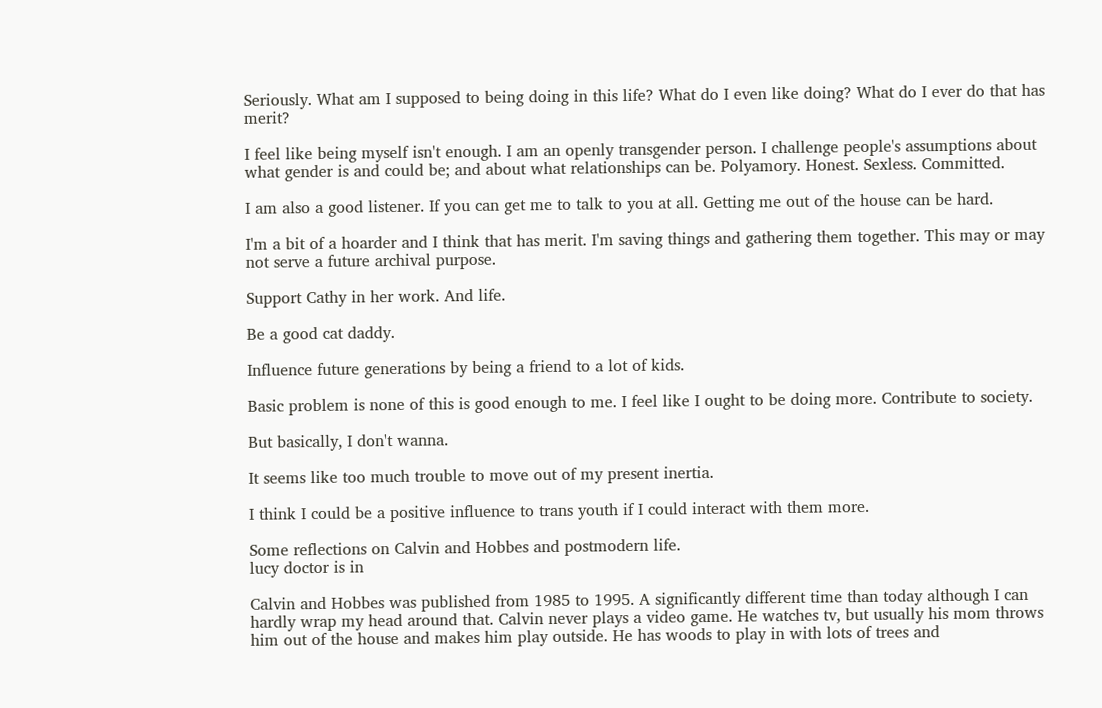Seriously. What am I supposed to being doing in this life? What do I even like doing? What do I ever do that has merit?

I feel like being myself isn't enough. I am an openly transgender person. I challenge people's assumptions about what gender is and could be; and about what relationships can be. Polyamory. Honest. Sexless. Committed.

I am also a good listener. If you can get me to talk to you at all. Getting me out of the house can be hard.

I'm a bit of a hoarder and I think that has merit. I'm saving things and gathering them together. This may or may not serve a future archival purpose.

Support Cathy in her work. And life.

Be a good cat daddy.

Influence future generations by being a friend to a lot of kids.

Basic problem is none of this is good enough to me. I feel like I ought to be doing more. Contribute to society.

But basically, I don't wanna.

It seems like too much trouble to move out of my present inertia.

I think I could be a positive influence to trans youth if I could interact with them more.

Some reflections on Calvin and Hobbes and postmodern life.
lucy doctor is in

Calvin and Hobbes was published from 1985 to 1995. A significantly different time than today although I can hardly wrap my head around that. Calvin never plays a video game. He watches tv, but usually his mom throws him out of the house and makes him play outside. He has woods to play in with lots of trees and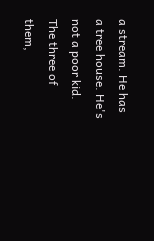a stream. He has a tree house. He's not a poor kid. The three of them,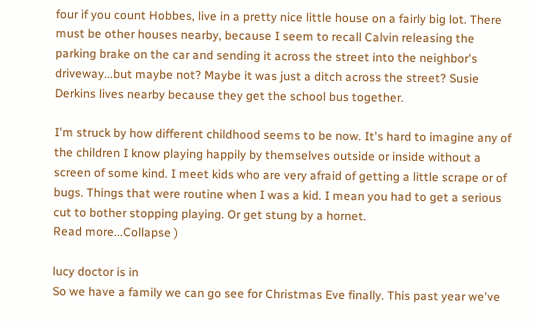four if you count Hobbes, live in a pretty nice little house on a fairly big lot. There must be other houses nearby, because I seem to recall Calvin releasing the parking brake on the car and sending it across the street into the neighbor's driveway...but maybe not? Maybe it was just a ditch across the street? Susie Derkins lives nearby because they get the school bus together.

I'm struck by how different childhood seems to be now. It's hard to imagine any of the children I know playing happily by themselves outside or inside without a screen of some kind. I meet kids who are very afraid of getting a little scrape or of bugs. Things that were routine when I was a kid. I mean you had to get a serious cut to bother stopping playing. Or get stung by a hornet.
Read more...Collapse )

lucy doctor is in
So we have a family we can go see for Christmas Eve finally. This past year we've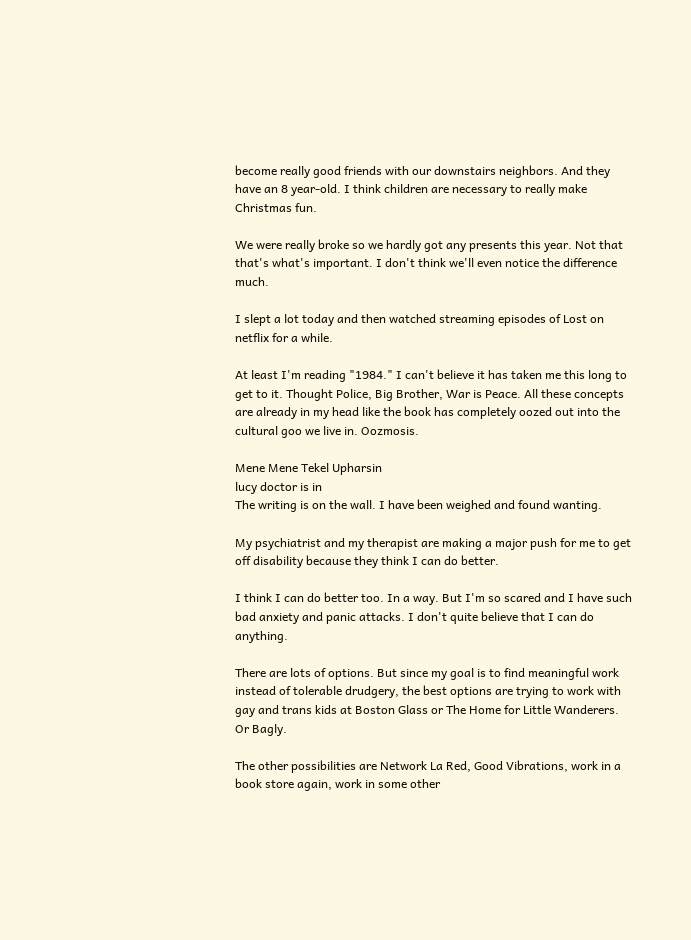become really good friends with our downstairs neighbors. And they have an 8 year-old. I think children are necessary to really make Christmas fun.

We were really broke so we hardly got any presents this year. Not that that's what's important. I don't think we'll even notice the difference much.

I slept a lot today and then watched streaming episodes of Lost on netflix for a while.

At least I'm reading "1984." I can't believe it has taken me this long to get to it. Thought Police, Big Brother, War is Peace. All these concepts are already in my head like the book has completely oozed out into the cultural goo we live in. Oozmosis.

Mene Mene Tekel Upharsin
lucy doctor is in
The writing is on the wall. I have been weighed and found wanting.

My psychiatrist and my therapist are making a major push for me to get off disability because they think I can do better.

I think I can do better too. In a way. But I'm so scared and I have such bad anxiety and panic attacks. I don't quite believe that I can do anything.

There are lots of options. But since my goal is to find meaningful work instead of tolerable drudgery, the best options are trying to work with gay and trans kids at Boston Glass or The Home for Little Wanderers. Or Bagly.

The other possibilities are Network La Red, Good Vibrations, work in a book store again, work in some other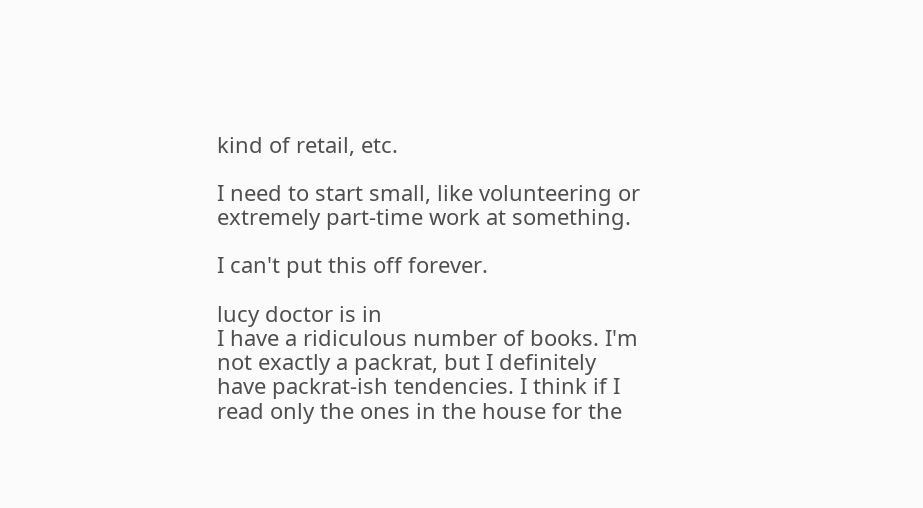kind of retail, etc.

I need to start small, like volunteering or extremely part-time work at something.

I can't put this off forever.

lucy doctor is in
I have a ridiculous number of books. I'm not exactly a packrat, but I definitely have packrat-ish tendencies. I think if I read only the ones in the house for the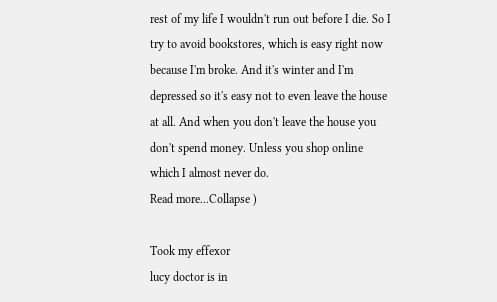rest of my life I wouldn't run out before I die. So I try to avoid bookstores, which is easy right now because I'm broke. And it's winter and I'm depressed so it's easy not to even leave the house at all. And when you don't leave the house you don't spend money. Unless you shop online which I almost never do.
Read more...Collapse )

Took my effexor
lucy doctor is in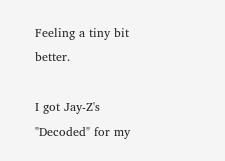Feeling a tiny bit better.

I got Jay-Z's "Decoded" for my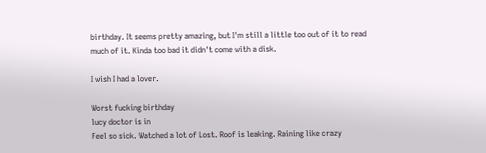birthday. It seems pretty amazing, but I'm still a little too out of it to read much of it. Kinda too bad it didn't come with a disk.

I wish I had a lover.

Worst fucking birthday
lucy doctor is in
Feel so sick. Watched a lot of Lost. Roof is leaking. Raining like crazy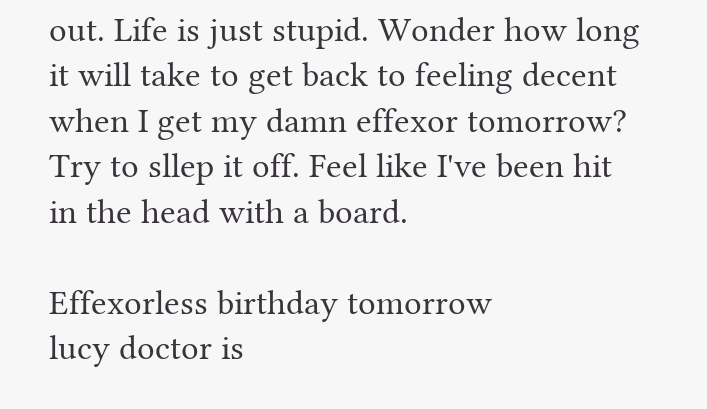out. Life is just stupid. Wonder how long it will take to get back to feeling decent when I get my damn effexor tomorrow? Try to sllep it off. Feel like I've been hit in the head with a board.

Effexorless birthday tomorrow
lucy doctor is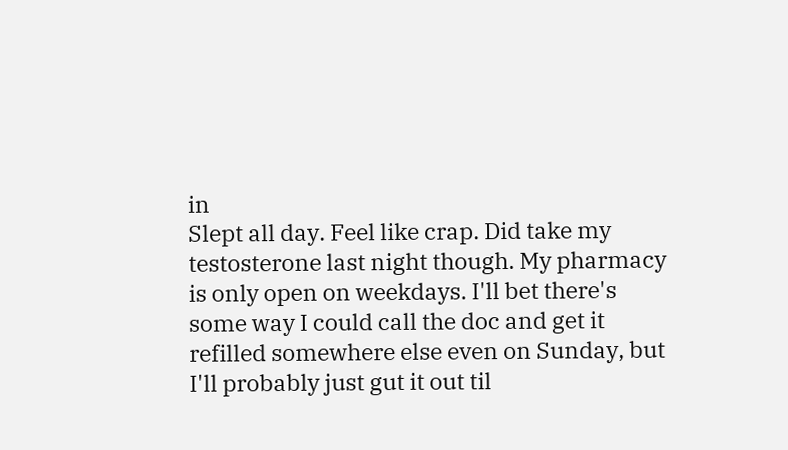in
Slept all day. Feel like crap. Did take my testosterone last night though. My pharmacy is only open on weekdays. I'll bet there's some way I could call the doc and get it refilled somewhere else even on Sunday, but I'll probably just gut it out til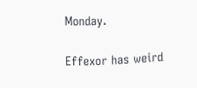Monday.

Effexor has weird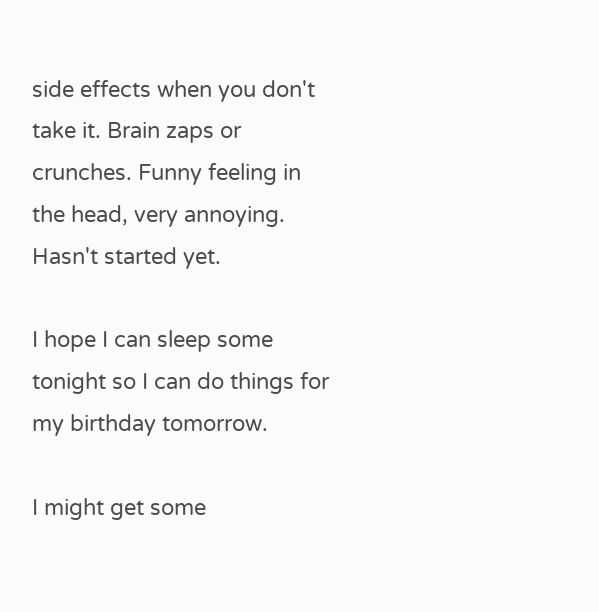side effects when you don't take it. Brain zaps or crunches. Funny feeling in the head, very annoying. Hasn't started yet.

I hope I can sleep some tonight so I can do things for my birthday tomorrow.

I might get some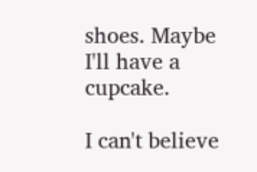shoes. Maybe I'll have a cupcake.

I can't believe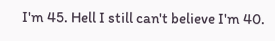I'm 45. Hell I still can't believe I'm 40.